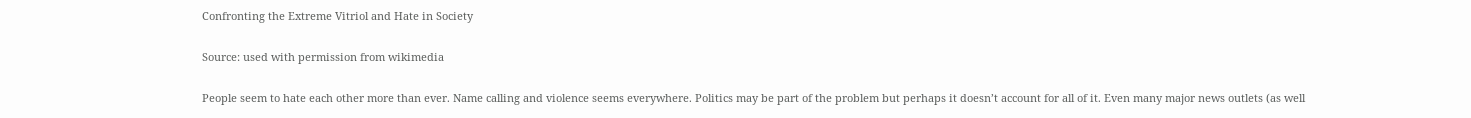Confronting the Extreme Vitriol and Hate in Society

Source: used with permission from wikimedia

People seem to hate each other more than ever. Name calling and violence seems everywhere. Politics may be part of the problem but perhaps it doesn’t account for all of it. Even many major news outlets (as well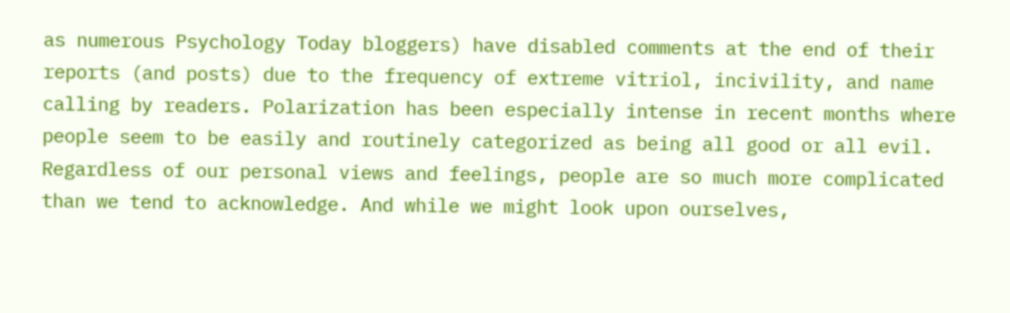as numerous Psychology Today bloggers) have disabled comments at the end of their reports (and posts) due to the frequency of extreme vitriol, incivility, and name calling by readers. Polarization has been especially intense in recent months where people seem to be easily and routinely categorized as being all good or all evil. Regardless of our personal views and feelings, people are so much more complicated than we tend to acknowledge. And while we might look upon ourselves,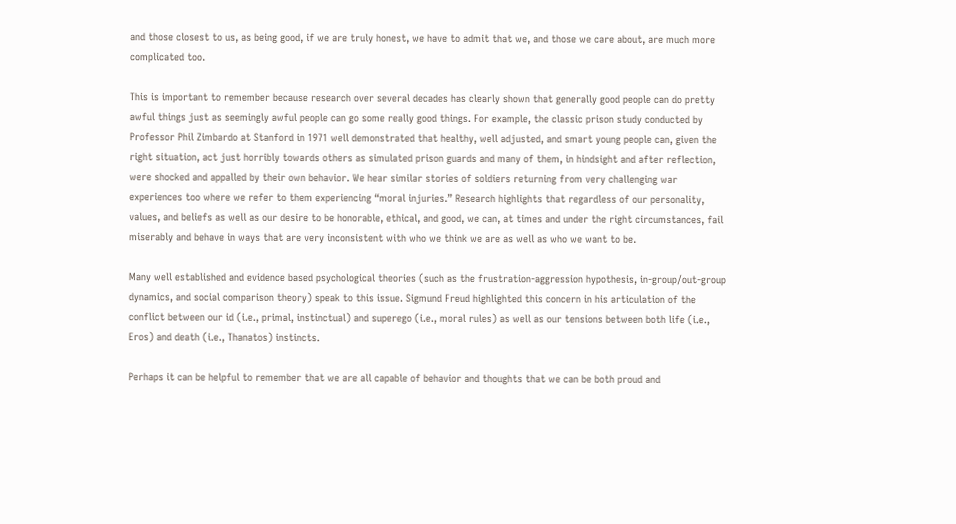and those closest to us, as being good, if we are truly honest, we have to admit that we, and those we care about, are much more complicated too.

This is important to remember because research over several decades has clearly shown that generally good people can do pretty awful things just as seemingly awful people can go some really good things. For example, the classic prison study conducted by Professor Phil Zimbardo at Stanford in 1971 well demonstrated that healthy, well adjusted, and smart young people can, given the right situation, act just horribly towards others as simulated prison guards and many of them, in hindsight and after reflection, were shocked and appalled by their own behavior. We hear similar stories of soldiers returning from very challenging war experiences too where we refer to them experiencing “moral injuries.” Research highlights that regardless of our personality, values, and beliefs as well as our desire to be honorable, ethical, and good, we can, at times and under the right circumstances, fail miserably and behave in ways that are very inconsistent with who we think we are as well as who we want to be.

Many well established and evidence based psychological theories (such as the frustration-aggression hypothesis, in-group/out-group dynamics, and social comparison theory) speak to this issue. Sigmund Freud highlighted this concern in his articulation of the conflict between our id (i.e., primal, instinctual) and superego (i.e., moral rules) as well as our tensions between both life (i.e., Eros) and death (i.e., Thanatos) instincts.

Perhaps it can be helpful to remember that we are all capable of behavior and thoughts that we can be both proud and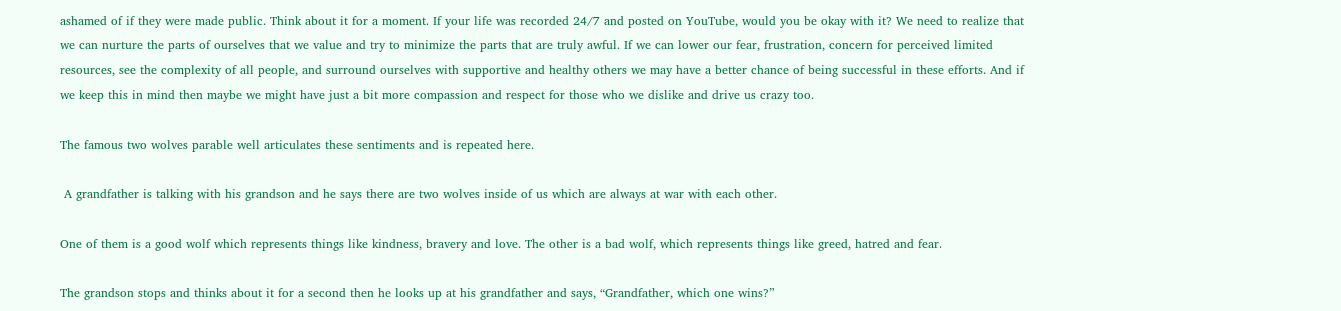ashamed of if they were made public. Think about it for a moment. If your life was recorded 24/7 and posted on YouTube, would you be okay with it? We need to realize that we can nurture the parts of ourselves that we value and try to minimize the parts that are truly awful. If we can lower our fear, frustration, concern for perceived limited resources, see the complexity of all people, and surround ourselves with supportive and healthy others we may have a better chance of being successful in these efforts. And if we keep this in mind then maybe we might have just a bit more compassion and respect for those who we dislike and drive us crazy too.

The famous two wolves parable well articulates these sentiments and is repeated here.

 A grandfather is talking with his grandson and he says there are two wolves inside of us which are always at war with each other.

One of them is a good wolf which represents things like kindness, bravery and love. The other is a bad wolf, which represents things like greed, hatred and fear.

The grandson stops and thinks about it for a second then he looks up at his grandfather and says, “Grandfather, which one wins?”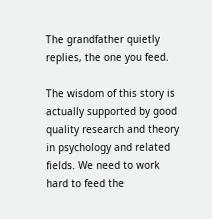The grandfather quietly replies, the one you feed.

The wisdom of this story is actually supported by good quality research and theory in psychology and related fields. We need to work hard to feed the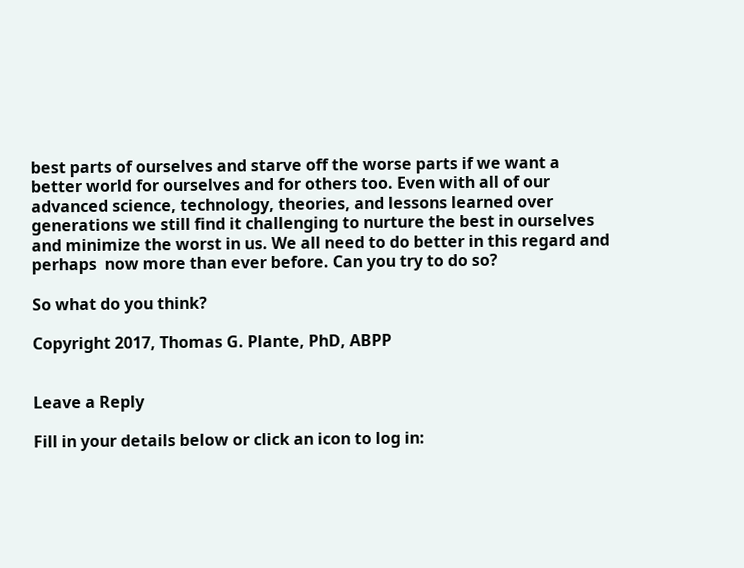best parts of ourselves and starve off the worse parts if we want a better world for ourselves and for others too. Even with all of our advanced science, technology, theories, and lessons learned over generations we still find it challenging to nurture the best in ourselves and minimize the worst in us. We all need to do better in this regard and perhaps  now more than ever before. Can you try to do so?

So what do you think?

Copyright 2017, Thomas G. Plante, PhD, ABPP


Leave a Reply

Fill in your details below or click an icon to log in: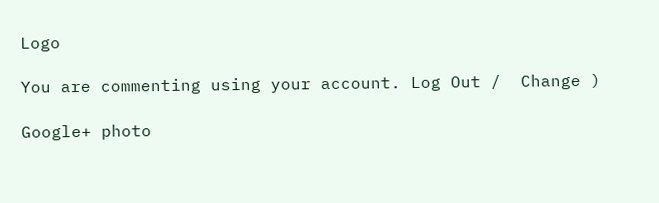Logo

You are commenting using your account. Log Out /  Change )

Google+ photo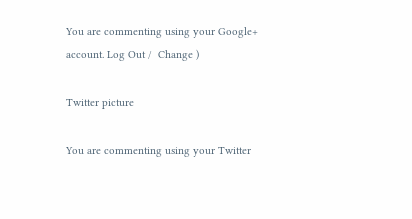You are commenting using your Google+ account. Log Out /  Change )

Twitter picture

You are commenting using your Twitter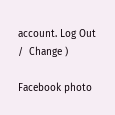account. Log Out /  Change )

Facebook photo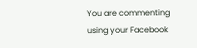You are commenting using your Facebook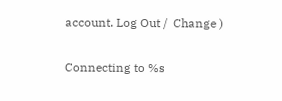account. Log Out /  Change )

Connecting to %s